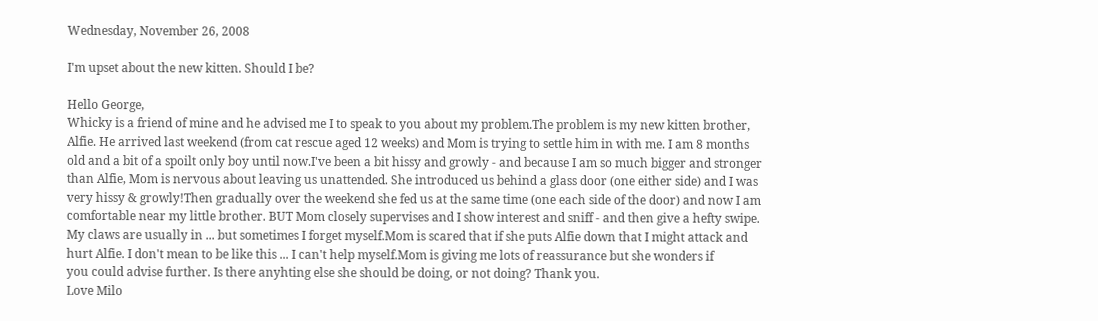Wednesday, November 26, 2008

I'm upset about the new kitten. Should I be?

Hello George,
Whicky is a friend of mine and he advised me I to speak to you about my problem.The problem is my new kitten brother, Alfie. He arrived last weekend (from cat rescue aged 12 weeks) and Mom is trying to settle him in with me. I am 8 months old and a bit of a spoilt only boy until now.I've been a bit hissy and growly - and because I am so much bigger and stronger than Alfie, Mom is nervous about leaving us unattended. She introduced us behind a glass door (one either side) and I was very hissy & growly!Then gradually over the weekend she fed us at the same time (one each side of the door) and now I am comfortable near my little brother. BUT Mom closely supervises and I show interest and sniff - and then give a hefty swipe. My claws are usually in ... but sometimes I forget myself.Mom is scared that if she puts Alfie down that I might attack and hurt Alfie. I don't mean to be like this ... I can't help myself.Mom is giving me lots of reassurance but she wonders if
you could advise further. Is there anyhting else she should be doing, or not doing? Thank you.
Love Milo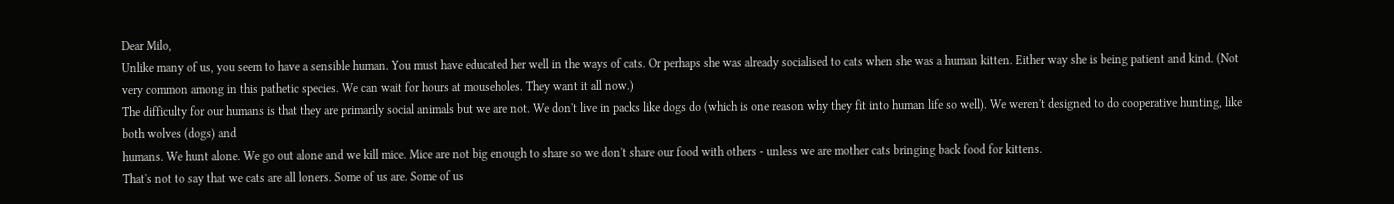Dear Milo,
Unlike many of us, you seem to have a sensible human. You must have educated her well in the ways of cats. Or perhaps she was already socialised to cats when she was a human kitten. Either way she is being patient and kind. (Not very common among in this pathetic species. We can wait for hours at mouseholes. They want it all now.)
The difficulty for our humans is that they are primarily social animals but we are not. We don't live in packs like dogs do (which is one reason why they fit into human life so well). We weren't designed to do cooperative hunting, like both wolves (dogs) and
humans. We hunt alone. We go out alone and we kill mice. Mice are not big enough to share so we don't share our food with others - unless we are mother cats bringing back food for kittens.
That's not to say that we cats are all loners. Some of us are. Some of us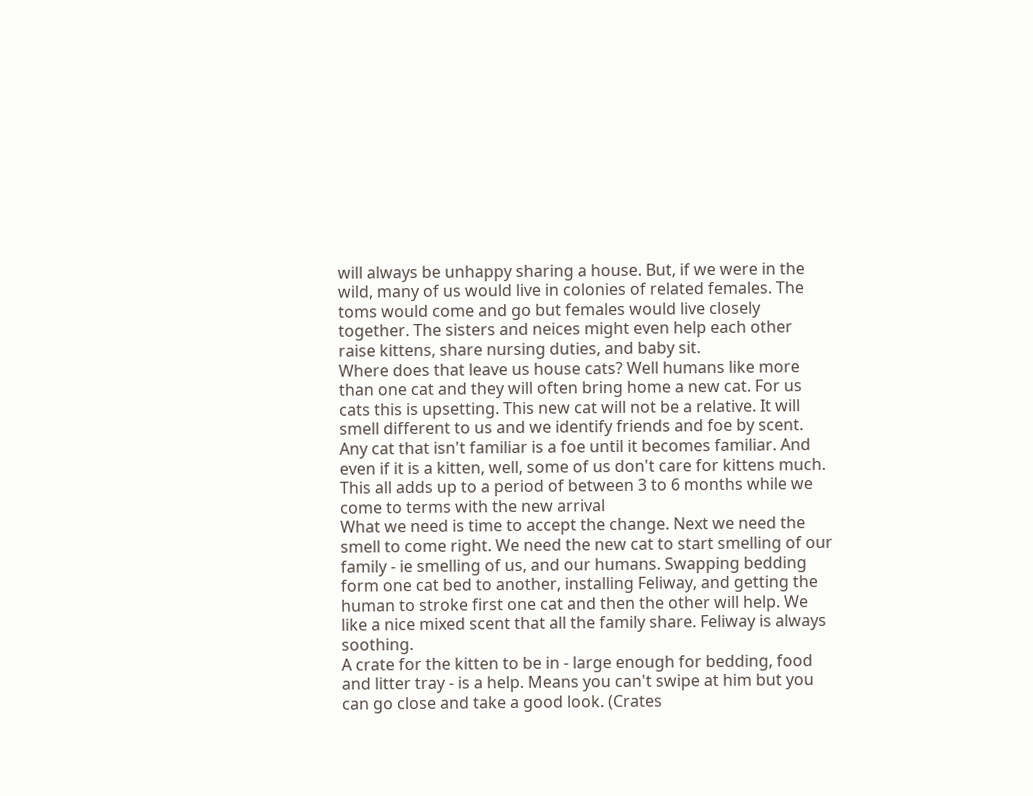will always be unhappy sharing a house. But, if we were in the wild, many of us would live in colonies of related females. The toms would come and go but females would live closely together. The sisters and neices might even help each other raise kittens, share nursing duties, and baby sit.
Where does that leave us house cats? Well humans like more than one cat and they will often bring home a new cat. For us cats this is upsetting. This new cat will not be a relative. It will smell different to us and we identify friends and foe by scent. Any cat that isn't familiar is a foe until it becomes familiar. And even if it is a kitten, well, some of us don't care for kittens much. This all adds up to a period of between 3 to 6 months while we come to terms with the new arrival
What we need is time to accept the change. Next we need the smell to come right. We need the new cat to start smelling of our family - ie smelling of us, and our humans. Swapping bedding form one cat bed to another, installing Feliway, and getting the human to stroke first one cat and then the other will help. We like a nice mixed scent that all the family share. Feliway is always soothing.
A crate for the kitten to be in - large enough for bedding, food and litter tray - is a help. Means you can't swipe at him but you can go close and take a good look. (Crates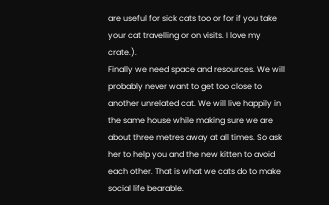are useful for sick cats too or for if you take your cat travelling or on visits. I love my crate.).
Finally we need space and resources. We will probably never want to get too close to another unrelated cat. We will live happily in the same house while making sure we are about three metres away at all times. So ask her to help you and the new kitten to avoid each other. That is what we cats do to make social life bearable.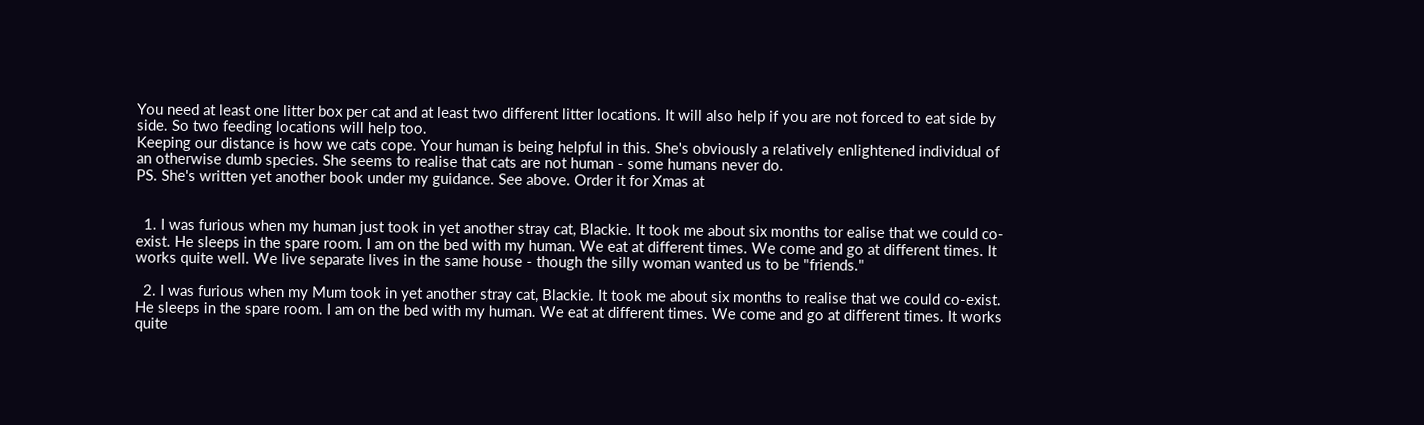You need at least one litter box per cat and at least two different litter locations. It will also help if you are not forced to eat side by side. So two feeding locations will help too.
Keeping our distance is how we cats cope. Your human is being helpful in this. She's obviously a relatively enlightened individual of an otherwise dumb species. She seems to realise that cats are not human - some humans never do.
PS. She's written yet another book under my guidance. See above. Order it for Xmas at


  1. I was furious when my human just took in yet another stray cat, Blackie. It took me about six months tor ealise that we could co-exist. He sleeps in the spare room. I am on the bed with my human. We eat at different times. We come and go at different times. It works quite well. We live separate lives in the same house - though the silly woman wanted us to be "friends."

  2. I was furious when my Mum took in yet another stray cat, Blackie. It took me about six months to realise that we could co-exist. He sleeps in the spare room. I am on the bed with my human. We eat at different times. We come and go at different times. It works quite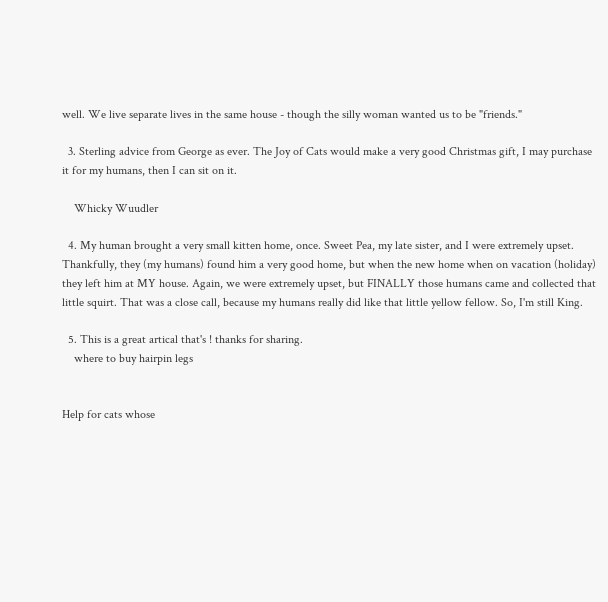well. We live separate lives in the same house - though the silly woman wanted us to be "friends."

  3. Sterling advice from George as ever. The Joy of Cats would make a very good Christmas gift, I may purchase it for my humans, then I can sit on it.

    Whicky Wuudler

  4. My human brought a very small kitten home, once. Sweet Pea, my late sister, and I were extremely upset. Thankfully, they (my humans) found him a very good home, but when the new home when on vacation (holiday) they left him at MY house. Again, we were extremely upset, but FINALLY those humans came and collected that little squirt. That was a close call, because my humans really did like that little yellow fellow. So, I'm still King.

  5. This is a great artical that's ! thanks for sharing.
    where to buy hairpin legs


Help for cats whose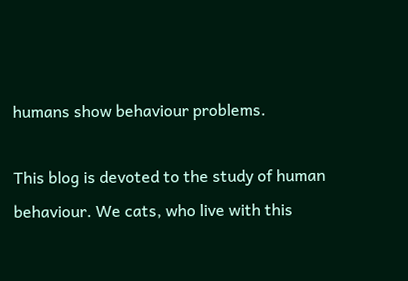humans show behaviour problems.

This blog is devoted to the study of human behaviour. We cats, who live with this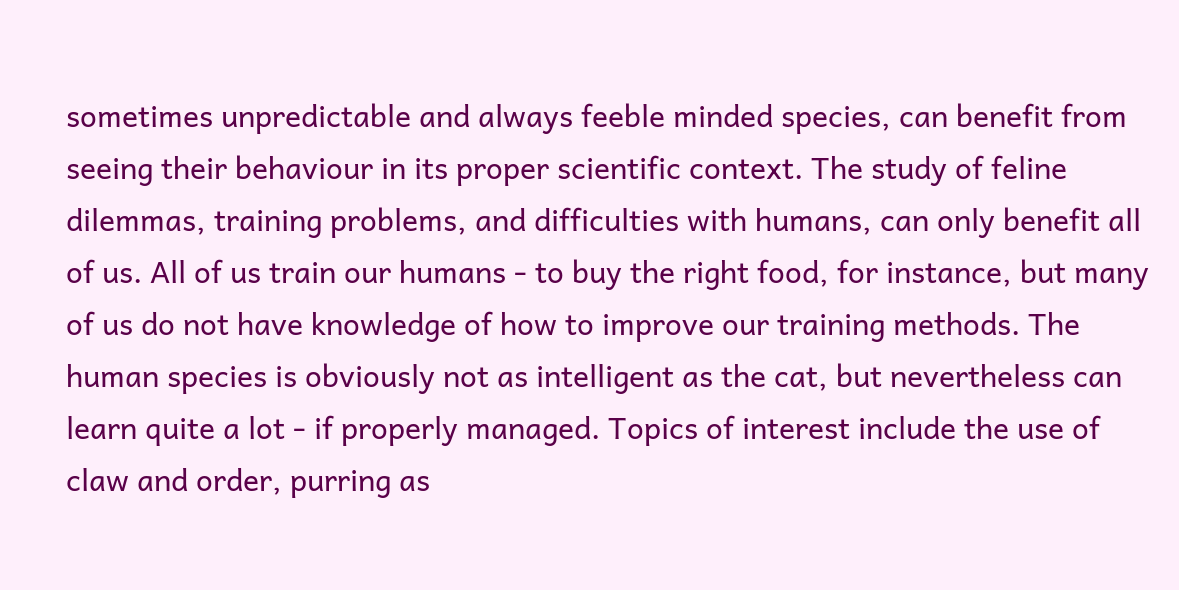sometimes unpredictable and always feeble minded species, can benefit from seeing their behaviour in its proper scientific context. The study of feline dilemmas, training problems, and difficulties with humans, can only benefit all of us. All of us train our humans - to buy the right food, for instance, but many of us do not have knowledge of how to improve our training methods. The human species is obviously not as intelligent as the cat, but nevertheless can learn quite a lot - if properly managed. Topics of interest include the use of claw and order, purring as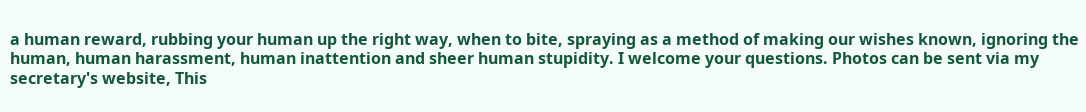a human reward, rubbing your human up the right way, when to bite, spraying as a method of making our wishes known, ignoring the human, human harassment, human inattention and sheer human stupidity. I welcome your questions. Photos can be sent via my secretary's website, This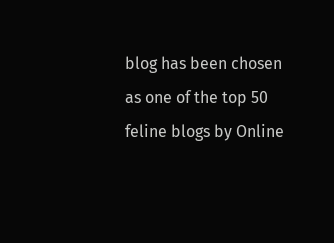blog has been chosen as one of the top 50 feline blogs by Online